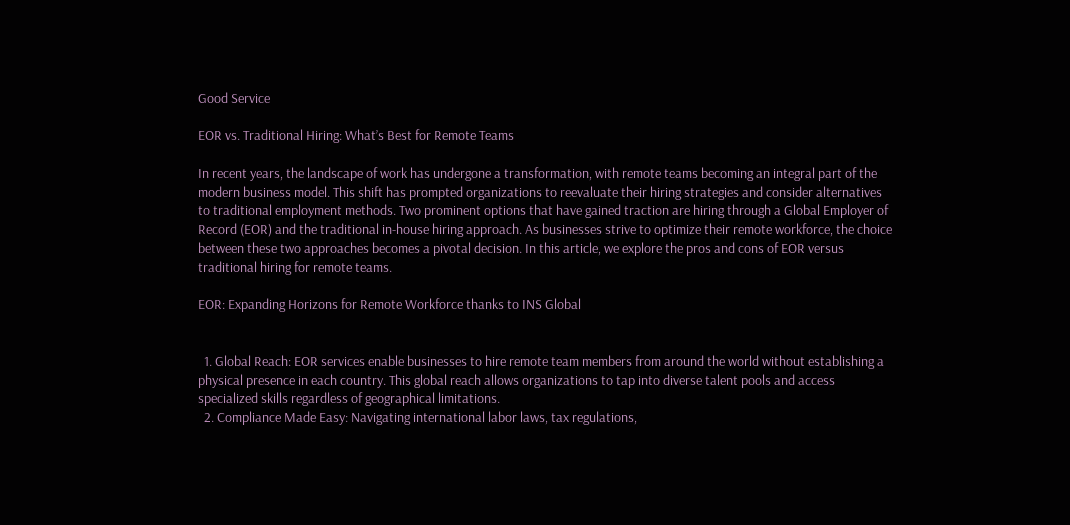Good Service

EOR vs. Traditional Hiring: What’s Best for Remote Teams

In recent years, the landscape of work has undergone a transformation, with remote teams becoming an integral part of the modern business model. This shift has prompted organizations to reevaluate their hiring strategies and consider alternatives to traditional employment methods. Two prominent options that have gained traction are hiring through a Global Employer of Record (EOR) and the traditional in-house hiring approach. As businesses strive to optimize their remote workforce, the choice between these two approaches becomes a pivotal decision. In this article, we explore the pros and cons of EOR versus traditional hiring for remote teams.

EOR: Expanding Horizons for Remote Workforce thanks to INS Global


  1. Global Reach: EOR services enable businesses to hire remote team members from around the world without establishing a physical presence in each country. This global reach allows organizations to tap into diverse talent pools and access specialized skills regardless of geographical limitations.
  2. Compliance Made Easy: Navigating international labor laws, tax regulations,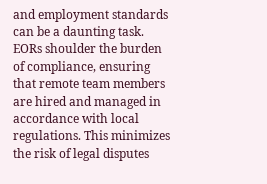and employment standards can be a daunting task. EORs shoulder the burden of compliance, ensuring that remote team members are hired and managed in accordance with local regulations. This minimizes the risk of legal disputes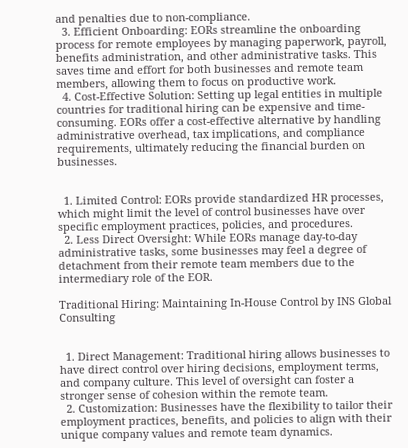and penalties due to non-compliance.
  3. Efficient Onboarding: EORs streamline the onboarding process for remote employees by managing paperwork, payroll, benefits administration, and other administrative tasks. This saves time and effort for both businesses and remote team members, allowing them to focus on productive work.
  4. Cost-Effective Solution: Setting up legal entities in multiple countries for traditional hiring can be expensive and time-consuming. EORs offer a cost-effective alternative by handling administrative overhead, tax implications, and compliance requirements, ultimately reducing the financial burden on businesses.


  1. Limited Control: EORs provide standardized HR processes, which might limit the level of control businesses have over specific employment practices, policies, and procedures.
  2. Less Direct Oversight: While EORs manage day-to-day administrative tasks, some businesses may feel a degree of detachment from their remote team members due to the intermediary role of the EOR.

Traditional Hiring: Maintaining In-House Control by INS Global Consulting


  1. Direct Management: Traditional hiring allows businesses to have direct control over hiring decisions, employment terms, and company culture. This level of oversight can foster a stronger sense of cohesion within the remote team.
  2. Customization: Businesses have the flexibility to tailor their employment practices, benefits, and policies to align with their unique company values and remote team dynamics.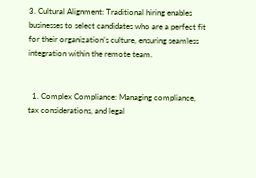3. Cultural Alignment: Traditional hiring enables businesses to select candidates who are a perfect fit for their organization’s culture, ensuring seamless integration within the remote team.


  1. Complex Compliance: Managing compliance, tax considerations, and legal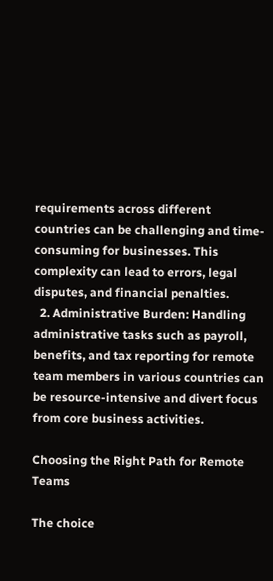requirements across different countries can be challenging and time-consuming for businesses. This complexity can lead to errors, legal disputes, and financial penalties.
  2. Administrative Burden: Handling administrative tasks such as payroll, benefits, and tax reporting for remote team members in various countries can be resource-intensive and divert focus from core business activities.

Choosing the Right Path for Remote Teams

The choice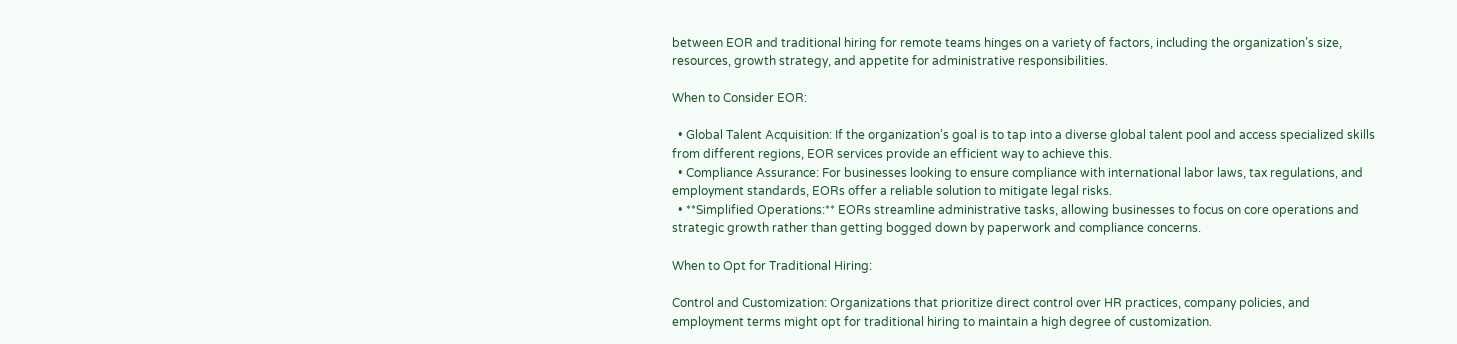between EOR and traditional hiring for remote teams hinges on a variety of factors, including the organization’s size, resources, growth strategy, and appetite for administrative responsibilities.

When to Consider EOR:

  • Global Talent Acquisition: If the organization’s goal is to tap into a diverse global talent pool and access specialized skills from different regions, EOR services provide an efficient way to achieve this.
  • Compliance Assurance: For businesses looking to ensure compliance with international labor laws, tax regulations, and employment standards, EORs offer a reliable solution to mitigate legal risks.
  • **Simplified Operations:** EORs streamline administrative tasks, allowing businesses to focus on core operations and strategic growth rather than getting bogged down by paperwork and compliance concerns.

When to Opt for Traditional Hiring:

Control and Customization: Organizations that prioritize direct control over HR practices, company policies, and employment terms might opt for traditional hiring to maintain a high degree of customization.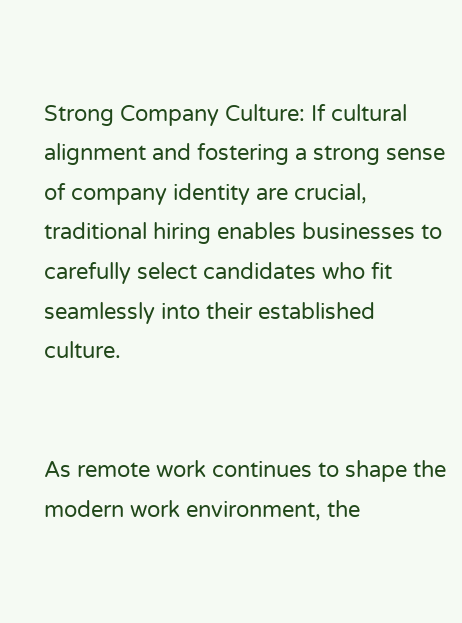Strong Company Culture: If cultural alignment and fostering a strong sense of company identity are crucial, traditional hiring enables businesses to carefully select candidates who fit seamlessly into their established culture.


As remote work continues to shape the modern work environment, the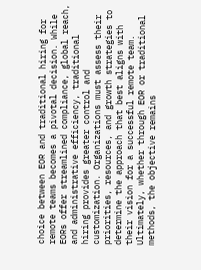choice between EOR and traditional hiring for remote teams becomes a pivotal decision. While EORs offer streamlined compliance, global reach, and administrative efficiency, traditional hiring provides greater control and customization. Organizations must assess their priorities, resources, and growth strategies to determine the approach that best aligns with their vision for a successful remote team. Ultimately, whether through EOR or traditional methods, the objective remains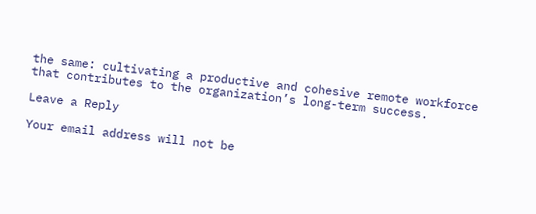the same: cultivating a productive and cohesive remote workforce that contributes to the organization’s long-term success.

Leave a Reply

Your email address will not be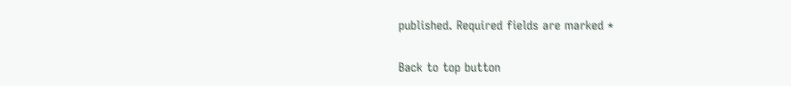published. Required fields are marked *

Back to top button